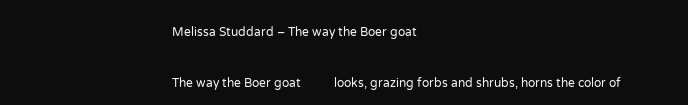Melissa Studdard – The way the Boer goat

The way the Boer goat           looks, grazing forbs and shrubs, horns the color of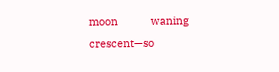moon           waning crescent—so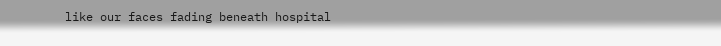like our faces fading beneath hospital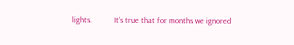lights.           It’s true that for months we ignored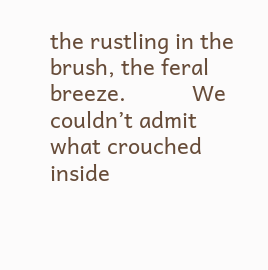the rustling in the brush, the feral breeze.           We couldn’t admit what crouched inside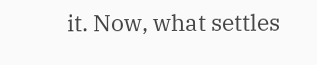it. Now, what settles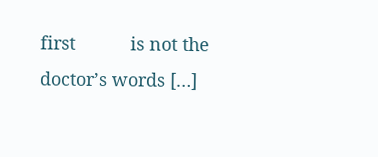first           is not the doctor’s words […]